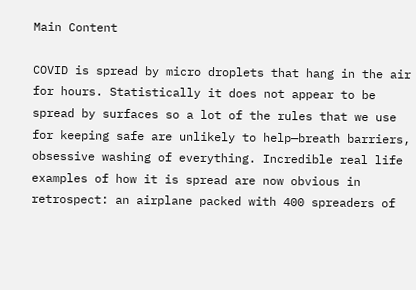Main Content

COVID is spread by micro droplets that hang in the air for hours. Statistically it does not appear to be spread by surfaces so a lot of the rules that we use for keeping safe are unlikely to help—breath barriers, obsessive washing of everything. Incredible real life examples of how it is spread are now obvious in retrospect: an airplane packed with 400 spreaders of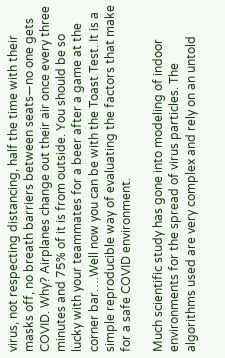virus, not respecting distancing, half the time with their masks off, no breath barriers between seats—no one gets COVID. Why? Airplanes change out their air once every three minutes and 75% of it is from outside. You should be so lucky with your teammates for a beer after a game at the corner bar….Well now you can be with the Toast Test. It is a simple reproducible way of evaluating the factors that make for a safe COVID environment.

Much scientific study has gone into modeling of indoor environments for the spread of virus particles. The algorithms used are very complex and rely on an untold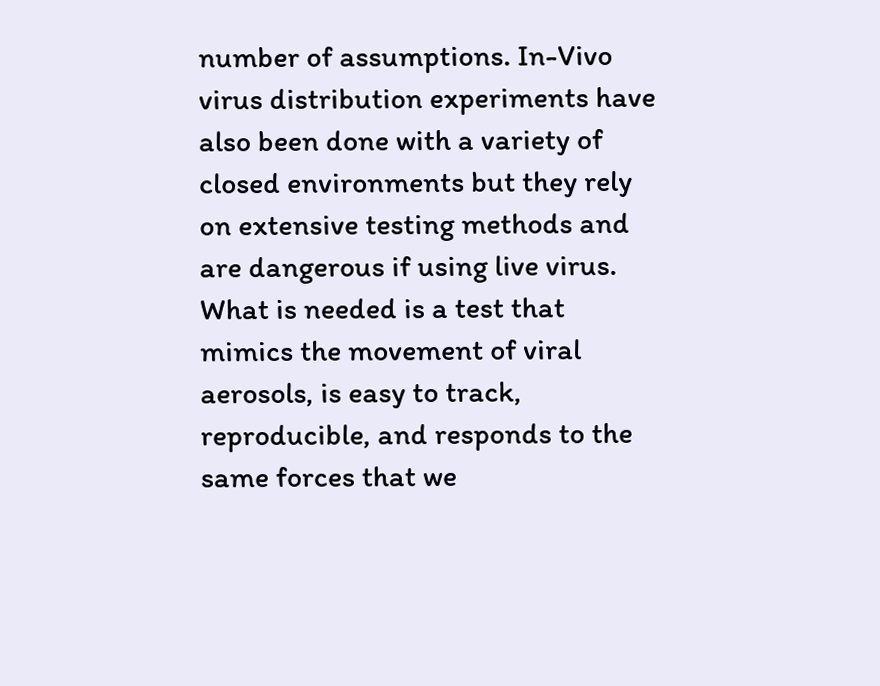number of assumptions. In-Vivo virus distribution experiments have also been done with a variety of closed environments but they rely on extensive testing methods and are dangerous if using live virus. What is needed is a test that mimics the movement of viral aerosols, is easy to track, reproducible, and responds to the same forces that we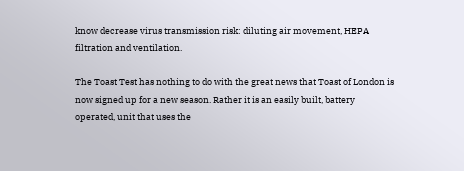know decrease virus transmission risk: diluting air movement, HEPA filtration and ventilation.

The Toast Test has nothing to do with the great news that Toast of London is now signed up for a new season. Rather it is an easily built, battery operated, unit that uses the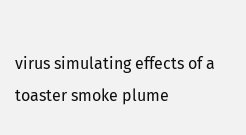virus simulating effects of a toaster smoke plume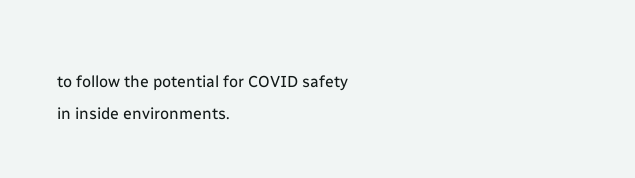to follow the potential for COVID safety in inside environments.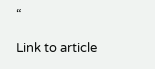“

Link to article